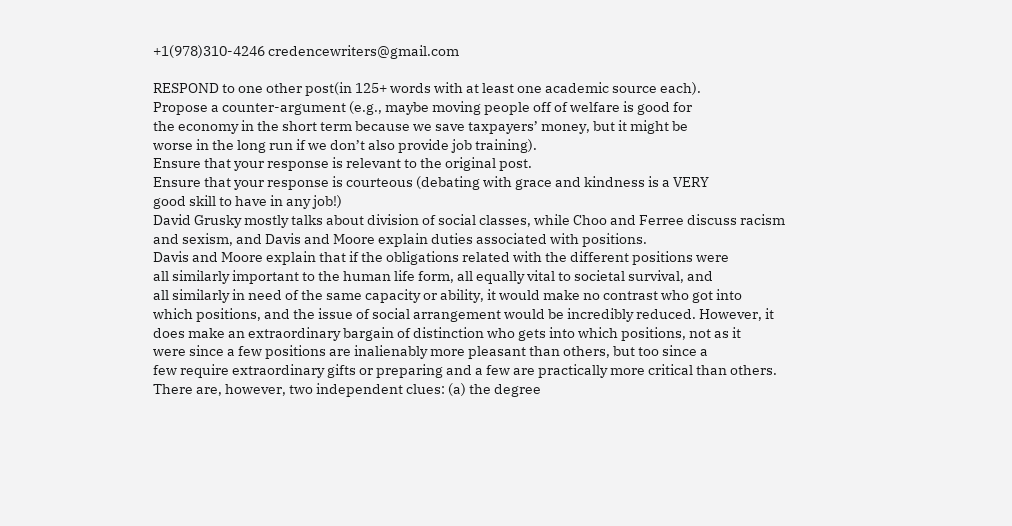+1(978)310-4246 credencewriters@gmail.com

RESPOND to one other post(in 125+ words with at least one academic source each).
Propose a counter-argument (e.g., maybe moving people off of welfare is good for
the economy in the short term because we save taxpayers’ money, but it might be
worse in the long run if we don’t also provide job training).
Ensure that your response is relevant to the original post.
Ensure that your response is courteous (debating with grace and kindness is a VERY
good skill to have in any job!)
David Grusky mostly talks about division of social classes, while Choo and Ferree discuss racism
and sexism, and Davis and Moore explain duties associated with positions.
Davis and Moore explain that if the obligations related with the different positions were
all similarly important to the human life form, all equally vital to societal survival, and
all similarly in need of the same capacity or ability, it would make no contrast who got into
which positions, and the issue of social arrangement would be incredibly reduced. However, it
does make an extraordinary bargain of distinction who gets into which positions, not as it
were since a few positions are inalienably more pleasant than others, but too since a
few require extraordinary gifts or preparing and a few are practically more critical than others.
There are, however, two independent clues: (a) the degree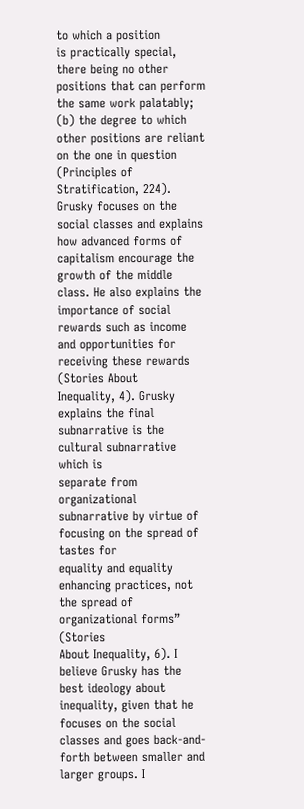to which a position
is practically special, there being no other positions that can perform the same work palatably;
(b) the degree to which other positions are reliant on the one in question (Principles of
Stratification, 224). Grusky focuses on the social classes and explains how advanced forms of
capitalism encourage the growth of the middle class. He also explains the importance of social
rewards such as income and opportunities for receiving these rewards (Stories About
Inequality, 4). Grusky explains the final subnarrative is the cultural subnarrative which is
separate from organizational subnarrative by virtue of focusing on the spread of tastes for
equality and equality enhancing practices, not the spread of organizational forms” (Stories
About Inequality, 6). I believe Grusky has the best ideology about inequality, given that he
focuses on the social classes and goes back-and-forth between smaller and larger groups. I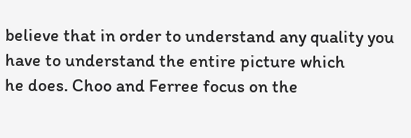believe that in order to understand any quality you have to understand the entire picture which
he does. Choo and Ferree focus on the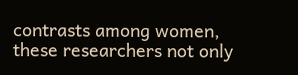contrasts among women,
these researchers not only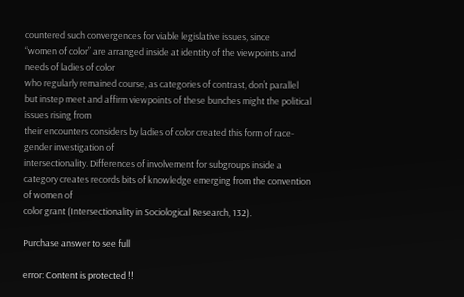countered such convergences for viable legislative issues, since
“women of color” are arranged inside at identity of the viewpoints and needs of ladies of color
who regularly remained course, as categories of contrast, don’t parallel
but instep meet and affirm viewpoints of these bunches might the political issues rising from
their encounters considers by ladies of color created this form of race-gender investigation of
intersectionality. Differences of involvement for subgroups inside a
category creates records bits of knowledge emerging from the convention of women of
color grant (Intersectionality in Sociological Research, 132).

Purchase answer to see full

error: Content is protected !!